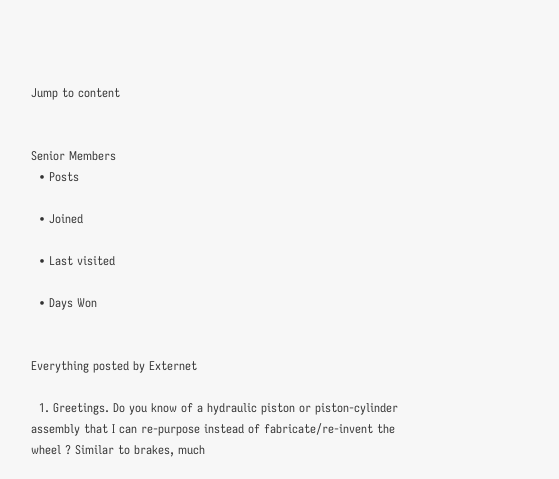Jump to content


Senior Members
  • Posts

  • Joined

  • Last visited

  • Days Won


Everything posted by Externet

  1. Greetings. Do you know of a hydraulic piston or piston-cylinder assembly that I can re-purpose instead of fabricate/re-invent the wheel ? Similar to brakes, much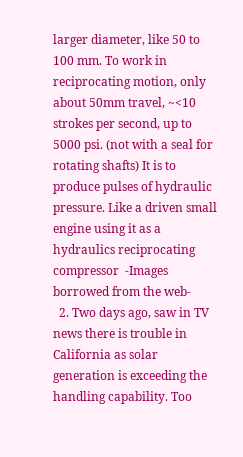larger diameter, like 50 to 100 mm. To work in reciprocating motion, only about 50mm travel, ~<10 strokes per second, up to 5000 psi. (not with a seal for rotating shafts) It is to produce pulses of hydraulic pressure. Like a driven small engine using it as a hydraulics reciprocating compressor  -Images borrowed from the web-
  2. Two days ago, saw in TV news there is trouble in California as solar generation is exceeding the handling capability. Too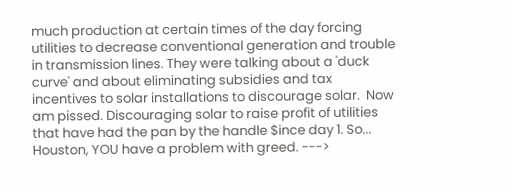much production at certain times of the day forcing utilities to decrease conventional generation and trouble in transmission lines. They were talking about a 'duck curve' and about eliminating subsidies and tax incentives to solar installations to discourage solar.  Now am pissed. Discouraging solar to raise profit of utilities that have had the pan by the handle $ince day 1. So... Houston, YOU have a problem with greed. --->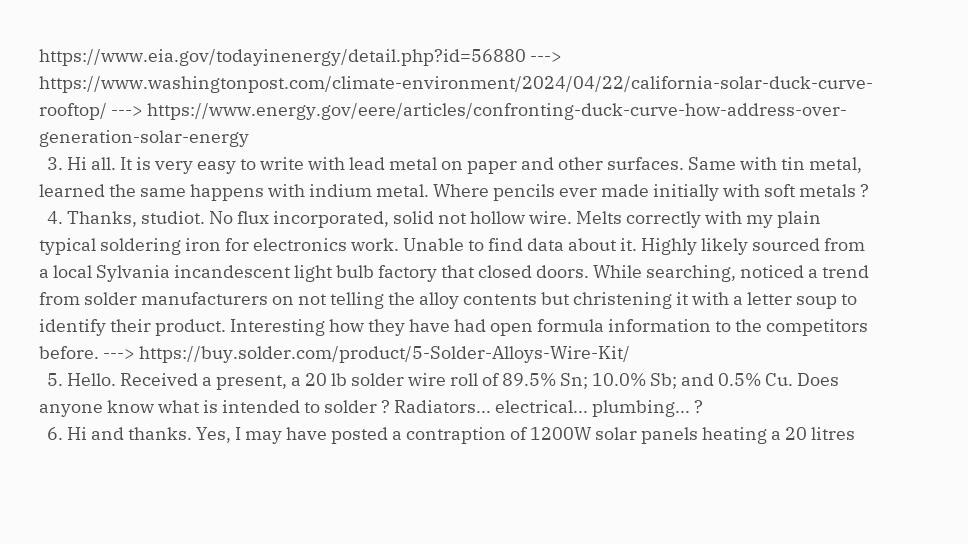https://www.eia.gov/todayinenergy/detail.php?id=56880 ---> https://www.washingtonpost.com/climate-environment/2024/04/22/california-solar-duck-curve-rooftop/ ---> https://www.energy.gov/eere/articles/confronting-duck-curve-how-address-over-generation-solar-energy
  3. Hi all. It is very easy to write with lead metal on paper and other surfaces. Same with tin metal, learned the same happens with indium metal. Where pencils ever made initially with soft metals ?
  4. Thanks, studiot. No flux incorporated, solid not hollow wire. Melts correctly with my plain typical soldering iron for electronics work. Unable to find data about it. Highly likely sourced from a local Sylvania incandescent light bulb factory that closed doors. While searching, noticed a trend from solder manufacturers on not telling the alloy contents but christening it with a letter soup to identify their product. Interesting how they have had open formula information to the competitors before. ---> https://buy.solder.com/product/5-Solder-Alloys-Wire-Kit/
  5. Hello. Received a present, a 20 lb solder wire roll of 89.5% Sn; 10.0% Sb; and 0.5% Cu. Does anyone know what is intended to solder ? Radiators... electrical... plumbing... ?
  6. Hi and thanks. Yes, I may have posted a contraption of 1200W solar panels heating a 20 litres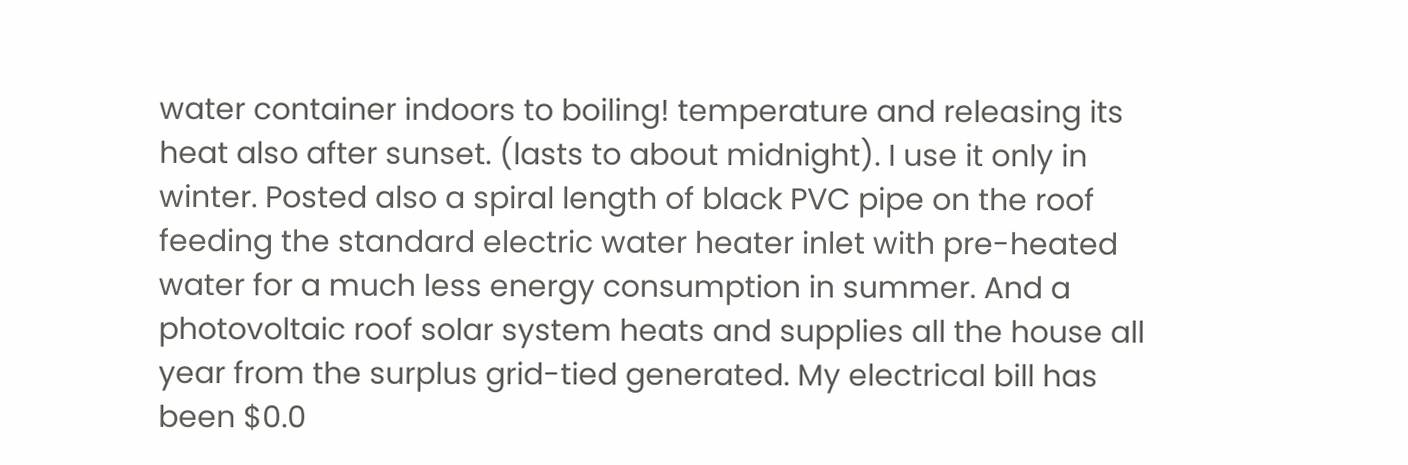water container indoors to boiling! temperature and releasing its heat also after sunset. (lasts to about midnight). I use it only in winter. Posted also a spiral length of black PVC pipe on the roof feeding the standard electric water heater inlet with pre-heated water for a much less energy consumption in summer. And a photovoltaic roof solar system heats and supplies all the house all year from the surplus grid-tied generated. My electrical bill has been $0.0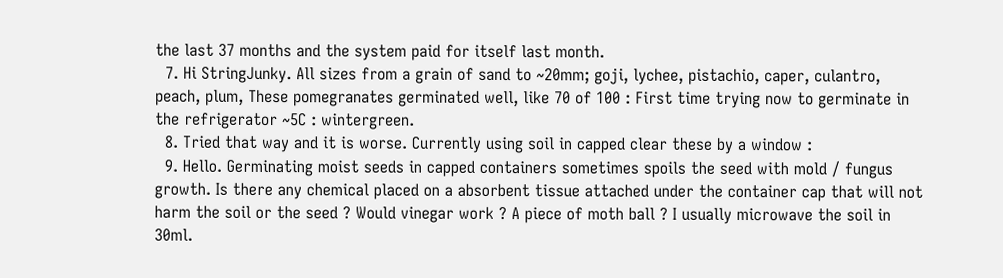the last 37 months and the system paid for itself last month.
  7. Hi StringJunky. All sizes from a grain of sand to ~20mm; goji, lychee, pistachio, caper, culantro, peach, plum, These pomegranates germinated well, like 70 of 100 : First time trying now to germinate in the refrigerator ~5C : wintergreen.
  8. Tried that way and it is worse. Currently using soil in capped clear these by a window :
  9. Hello. Germinating moist seeds in capped containers sometimes spoils the seed with mold / fungus growth. Is there any chemical placed on a absorbent tissue attached under the container cap that will not harm the soil or the seed ? Would vinegar work ? A piece of moth ball ? I usually microwave the soil in 30ml.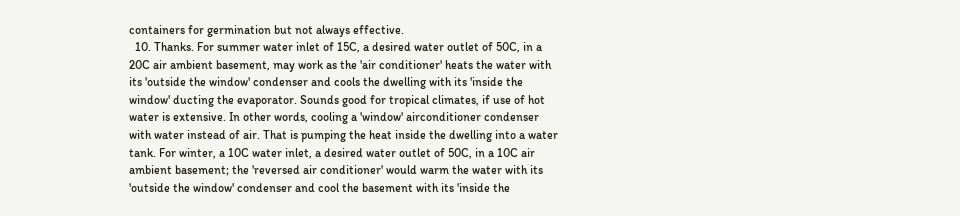containers for germination but not always effective.
  10. Thanks. For summer water inlet of 15C, a desired water outlet of 50C, in a 20C air ambient basement, may work as the 'air conditioner' heats the water with its 'outside the window' condenser and cools the dwelling with its 'inside the window' ducting the evaporator. Sounds good for tropical climates, if use of hot water is extensive. In other words, cooling a 'window' airconditioner condenser with water instead of air. That is pumping the heat inside the dwelling into a water tank. For winter, a 10C water inlet, a desired water outlet of 50C, in a 10C air ambient basement; the 'reversed air conditioner' would warm the water with its 'outside the window' condenser and cool the basement with its 'inside the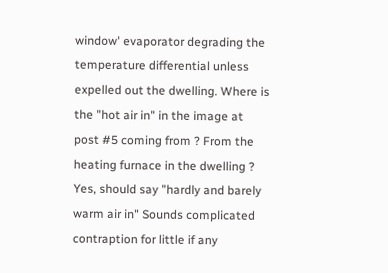window' evaporator degrading the temperature differential unless expelled out the dwelling. Where is the "hot air in" in the image at post #5 coming from ? From the heating furnace in the dwelling ? Yes, should say "hardly and barely warm air in" Sounds complicated contraption for little if any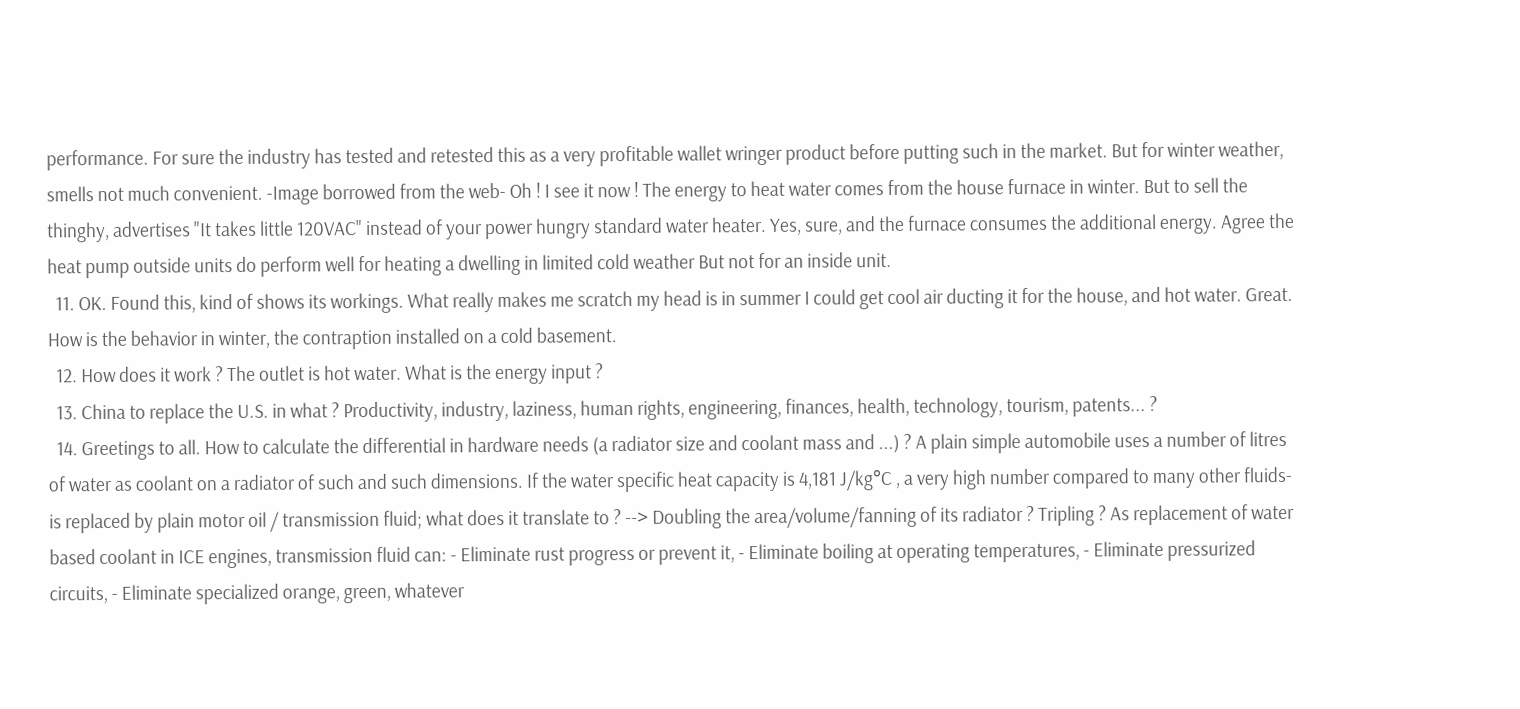performance. For sure the industry has tested and retested this as a very profitable wallet wringer product before putting such in the market. But for winter weather, smells not much convenient. -Image borrowed from the web- Oh ! I see it now ! The energy to heat water comes from the house furnace in winter. But to sell the thinghy, advertises "It takes little 120VAC" instead of your power hungry standard water heater. Yes, sure, and the furnace consumes the additional energy. Agree the heat pump outside units do perform well for heating a dwelling in limited cold weather But not for an inside unit.
  11. OK. Found this, kind of shows its workings. What really makes me scratch my head is in summer I could get cool air ducting it for the house, and hot water. Great. How is the behavior in winter, the contraption installed on a cold basement.
  12. How does it work ? The outlet is hot water. What is the energy input ?
  13. China to replace the U.S. in what ? Productivity, industry, laziness, human rights, engineering, finances, health, technology, tourism, patents... ?
  14. Greetings to all. How to calculate the differential in hardware needs (a radiator size and coolant mass and ...) ? A plain simple automobile uses a number of litres of water as coolant on a radiator of such and such dimensions. If the water specific heat capacity is 4,181 J/kg°C , a very high number compared to many other fluids- is replaced by plain motor oil / transmission fluid; what does it translate to ? --> Doubling the area/volume/fanning of its radiator ? Tripling ? As replacement of water based coolant in ICE engines, transmission fluid can: - Eliminate rust progress or prevent it, - Eliminate boiling at operating temperatures, - Eliminate pressurized circuits, - Eliminate specialized orange, green, whatever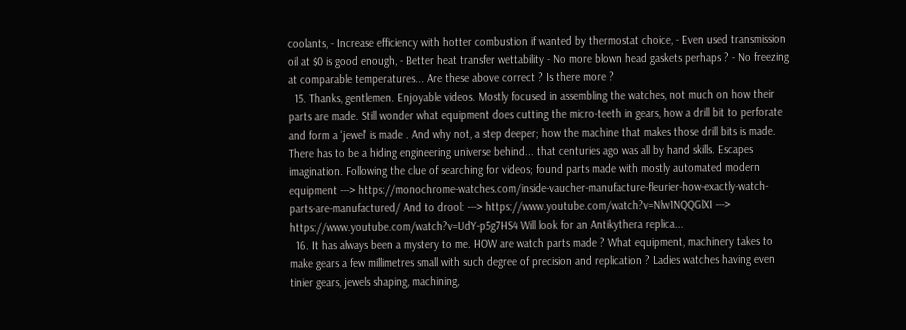coolants, - Increase efficiency with hotter combustion if wanted by thermostat choice, - Even used transmission oil at $0 is good enough, - Better heat transfer wettability - No more blown head gaskets perhaps ? - No freezing at comparable temperatures... Are these above correct ? Is there more ?
  15. Thanks, gentlemen. Enjoyable videos. Mostly focused in assembling the watches, not much on how their parts are made. Still wonder what equipment does cutting the micro-teeth in gears, how a drill bit to perforate and form a 'jewel' is made . And why not, a step deeper; how the machine that makes those drill bits is made. There has to be a hiding engineering universe behind... that centuries ago was all by hand skills. Escapes imagination. Following the clue of searching for videos; found parts made with mostly automated modern equipment ---> https://monochrome-watches.com/inside-vaucher-manufacture-fleurier-how-exactly-watch-parts-are-manufactured/ And to drool: ---> https://www.youtube.com/watch?v=Nlw1NQQGlXI ---> https://www.youtube.com/watch?v=UdY-p5g7HS4 Will look for an Antikythera replica...
  16. It has always been a mystery to me. HOW are watch parts made ? What equipment, machinery takes to make gears a few millimetres small with such degree of precision and replication ? Ladies watches having even tinier gears, jewels shaping, machining,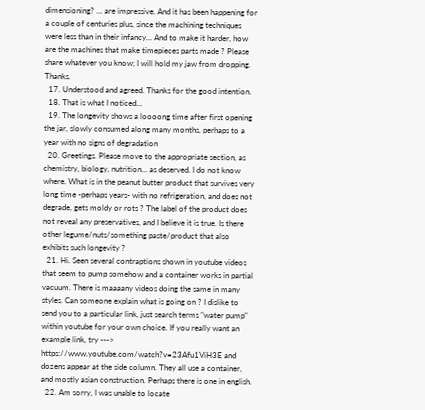dimensioning? ... are impressive. And it has been happening for a couple of centuries plus, since the machining techniques were less than in their infancy... And to make it harder, how are the machines that make timepieces parts made ? Please share whatever you know; I will hold my jaw from dropping. Thanks.
  17. Understood and agreed. Thanks for the good intention.
  18. That is what I noticed...
  19. The longevity shows a loooong time after first opening the jar, slowly consumed along many months, perhaps to a year with no signs of degradation
  20. Greetings. Please move to the appropriate section, as chemistry, biology, nutrition... as deserved. I do not know where. What is in the peanut butter product that survives very long time -perhaps years- with no refrigeration, and does not degrade, gets moldy or rots ? The label of the product does not reveal any preservatives, and I believe it is true. Is there other legume/nuts/something paste/product that also exhibits such longevity ?
  21. Hi. Seen several contraptions shown in youtube videos that seem to pump somehow and a container works in partial vacuum. There is maaaany videos doing the same in many styles. Can someone explain what is going on ? I dislike to send you to a particular link, just search terms "water pump" within youtube for your own choice. If you really want an example link, try ---> https://www.youtube.com/watch?v=23Afu1ViH3E and dozens appear at the side column. They all use a container, and mostly asian construction. Perhaps there is one in english.
  22. Am sorry, I was unable to locate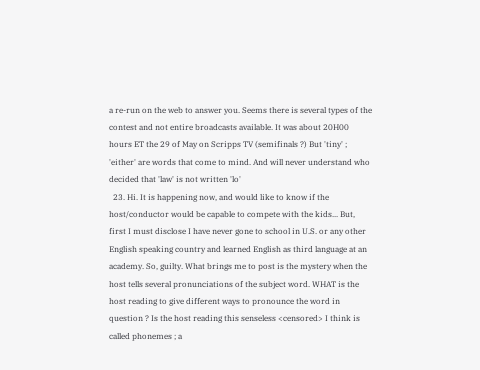a re-run on the web to answer you. Seems there is several types of the contest and not entire broadcasts available. It was about 20H00 hours ET the 29 of May on Scripps TV (semifinals ?) But 'tiny' ; 'either' are words that come to mind. And will never understand who decided that 'law' is not written 'lo'
  23. Hi. It is happening now, and would like to know if the host/conductor would be capable to compete with the kids... But, first I must disclose I have never gone to school in U.S. or any other English speaking country and learned English as third language at an academy. So, guilty. What brings me to post is the mystery when the host tells several pronunciations of the subject word. WHAT is the host reading to give different ways to pronounce the word in question ? Is the host reading this senseless <censored> I think is called phonemes ; a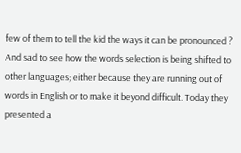few of them to tell the kid the ways it can be pronounced ? And sad to see how the words selection is being shifted to other languages; either because they are running out of words in English or to make it beyond difficult. Today they presented a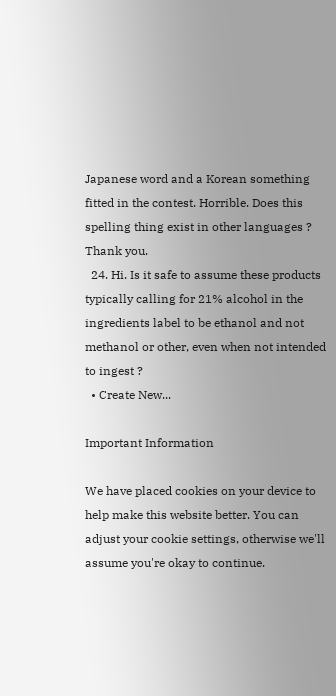Japanese word and a Korean something fitted in the contest. Horrible. Does this spelling thing exist in other languages ? Thank you.
  24. Hi. Is it safe to assume these products typically calling for 21% alcohol in the ingredients label to be ethanol and not methanol or other, even when not intended to ingest ?
  • Create New...

Important Information

We have placed cookies on your device to help make this website better. You can adjust your cookie settings, otherwise we'll assume you're okay to continue.